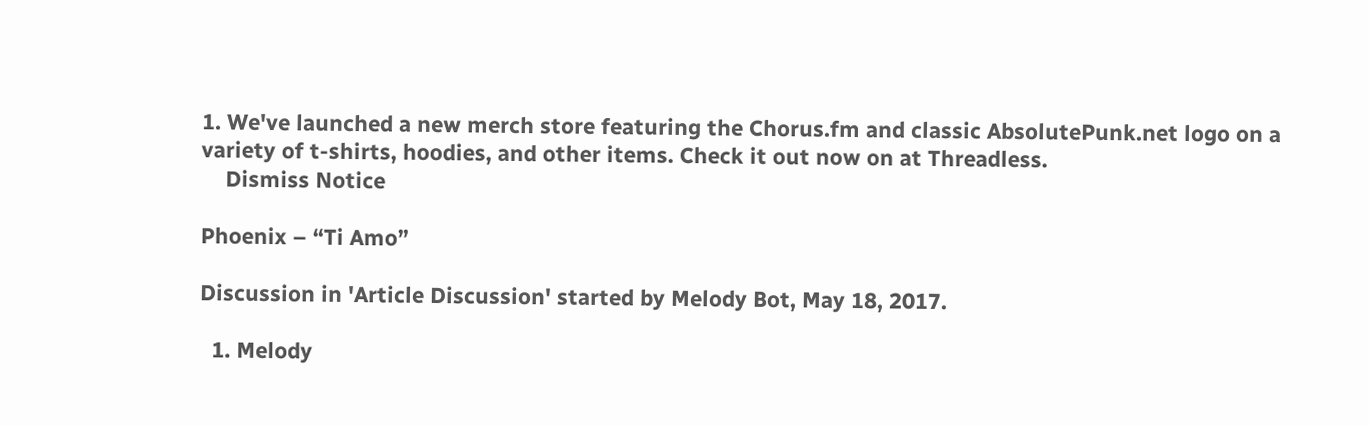1. We've launched a new merch store featuring the Chorus.fm and classic AbsolutePunk.net logo on a variety of t-shirts, hoodies, and other items. Check it out now on at Threadless.
    Dismiss Notice

Phoenix – “Ti Amo”

Discussion in 'Article Discussion' started by Melody Bot, May 18, 2017.

  1. Melody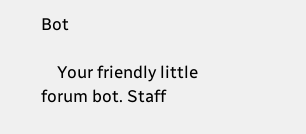Bot

    Your friendly little forum bot. Staff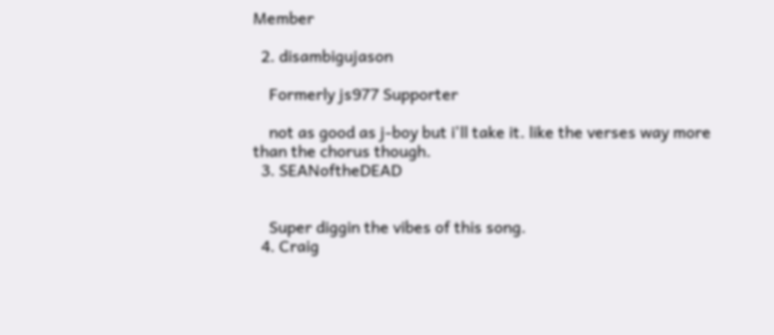Member

  2. disambigujason

    Formerly js977 Supporter

    not as good as j-boy but i'll take it. like the verses way more than the chorus though.
  3. SEANoftheDEAD


    Super diggin the vibes of this song.
  4. Craig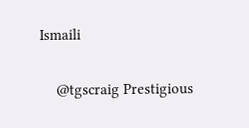Ismaili

    @tgscraig Prestigious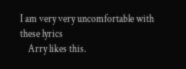I am very very uncomfortable with these lyrics
    Arry likes this.